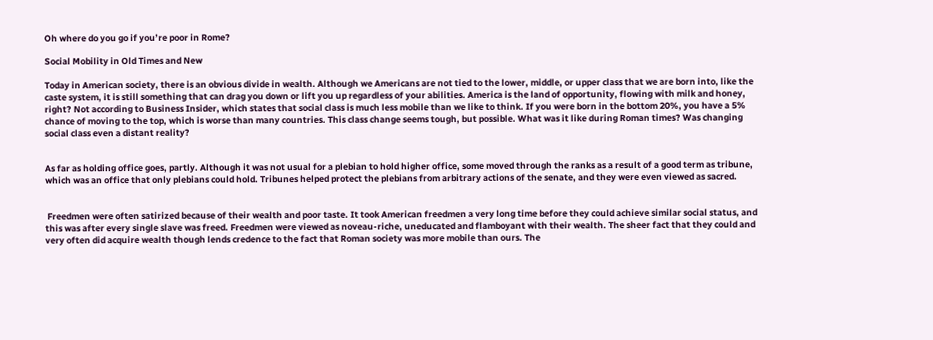Oh where do you go if you’re poor in Rome?

Social Mobility in Old Times and New

Today in American society, there is an obvious divide in wealth. Although we Americans are not tied to the lower, middle, or upper class that we are born into, like the caste system, it is still something that can drag you down or lift you up regardless of your abilities. America is the land of opportunity, flowing with milk and honey, right? Not according to Business Insider, which states that social class is much less mobile than we like to think. If you were born in the bottom 20%, you have a 5% chance of moving to the top, which is worse than many countries. This class change seems tough, but possible. What was it like during Roman times? Was changing social class even a distant reality?


As far as holding office goes, partly. Although it was not usual for a plebian to hold higher office, some moved through the ranks as a result of a good term as tribune, which was an office that only plebians could hold. Tribunes helped protect the plebians from arbitrary actions of the senate, and they were even viewed as sacred.


 Freedmen were often satirized because of their wealth and poor taste. It took American freedmen a very long time before they could achieve similar social status, and this was after every single slave was freed. Freedmen were viewed as noveau-riche, uneducated and flamboyant with their wealth. The sheer fact that they could and very often did acquire wealth though lends credence to the fact that Roman society was more mobile than ours. The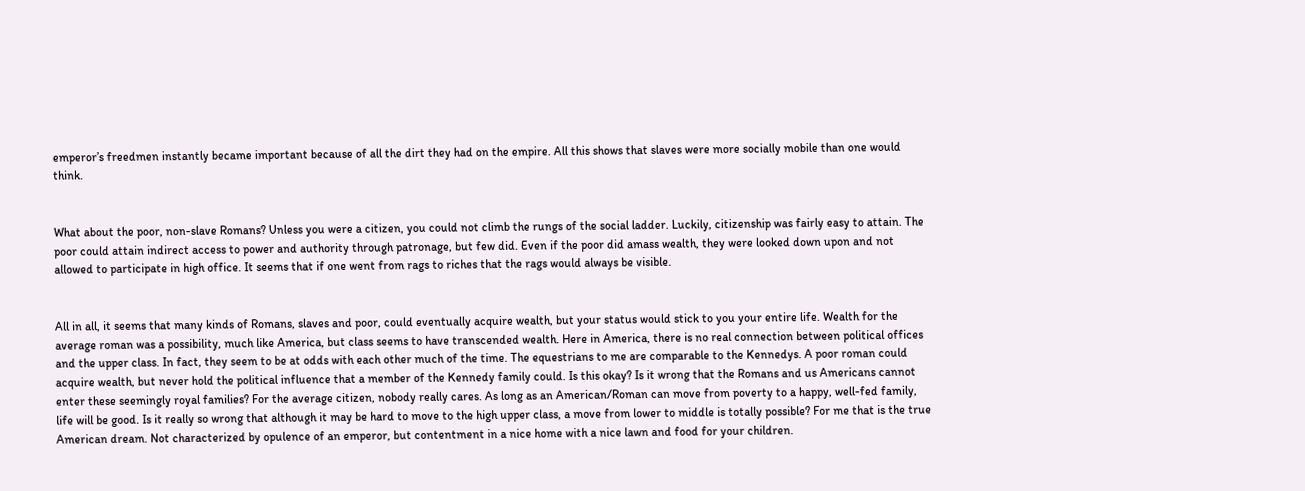emperor’s freedmen instantly became important because of all the dirt they had on the empire. All this shows that slaves were more socially mobile than one would think.


What about the poor, non-slave Romans? Unless you were a citizen, you could not climb the rungs of the social ladder. Luckily, citizenship was fairly easy to attain. The poor could attain indirect access to power and authority through patronage, but few did. Even if the poor did amass wealth, they were looked down upon and not allowed to participate in high office. It seems that if one went from rags to riches that the rags would always be visible.


All in all, it seems that many kinds of Romans, slaves and poor, could eventually acquire wealth, but your status would stick to you your entire life. Wealth for the average roman was a possibility, much like America, but class seems to have transcended wealth. Here in America, there is no real connection between political offices and the upper class. In fact, they seem to be at odds with each other much of the time. The equestrians to me are comparable to the Kennedys. A poor roman could acquire wealth, but never hold the political influence that a member of the Kennedy family could. Is this okay? Is it wrong that the Romans and us Americans cannot enter these seemingly royal families? For the average citizen, nobody really cares. As long as an American/Roman can move from poverty to a happy, well-fed family, life will be good. Is it really so wrong that although it may be hard to move to the high upper class, a move from lower to middle is totally possible? For me that is the true American dream. Not characterized by opulence of an emperor, but contentment in a nice home with a nice lawn and food for your children.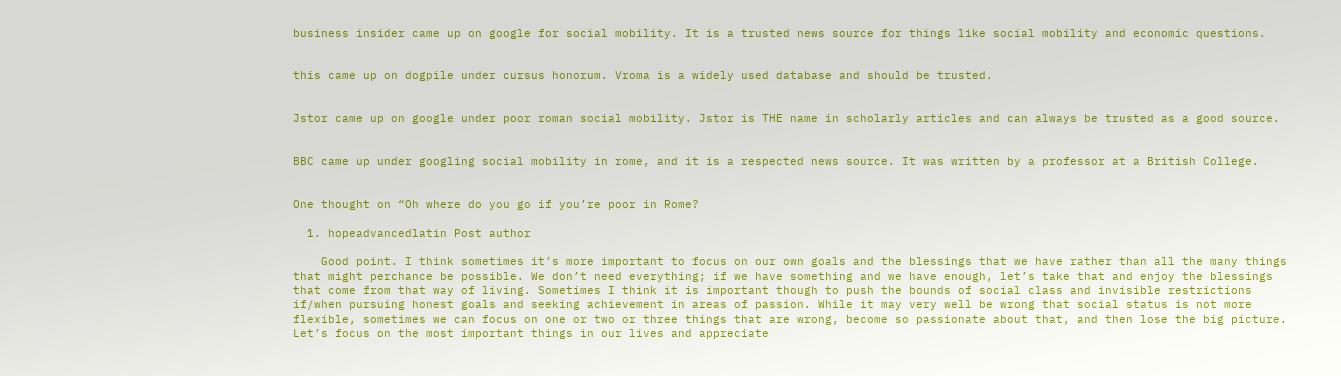business insider came up on google for social mobility. It is a trusted news source for things like social mobility and economic questions.


this came up on dogpile under cursus honorum. Vroma is a widely used database and should be trusted.


Jstor came up on google under poor roman social mobility. Jstor is THE name in scholarly articles and can always be trusted as a good source.


BBC came up under googling social mobility in rome, and it is a respected news source. It was written by a professor at a British College.


One thought on “Oh where do you go if you’re poor in Rome?

  1. hopeadvancedlatin Post author

    Good point. I think sometimes it’s more important to focus on our own goals and the blessings that we have rather than all the many things that might perchance be possible. We don’t need everything; if we have something and we have enough, let’s take that and enjoy the blessings that come from that way of living. Sometimes I think it is important though to push the bounds of social class and invisible restrictions if/when pursuing honest goals and seeking achievement in areas of passion. While it may very well be wrong that social status is not more flexible, sometimes we can focus on one or two or three things that are wrong, become so passionate about that, and then lose the big picture. Let’s focus on the most important things in our lives and appreciate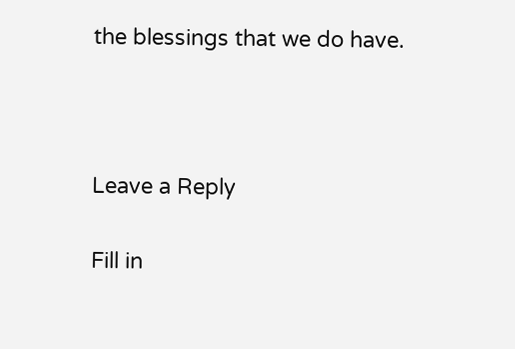the blessings that we do have.



Leave a Reply

Fill in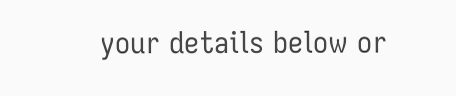your details below or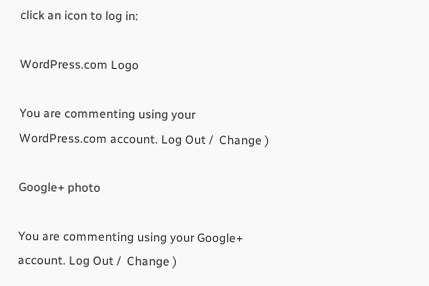click an icon to log in:

WordPress.com Logo

You are commenting using your WordPress.com account. Log Out /  Change )

Google+ photo

You are commenting using your Google+ account. Log Out /  Change )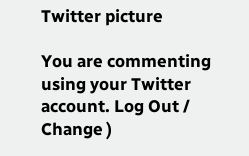Twitter picture

You are commenting using your Twitter account. Log Out /  Change )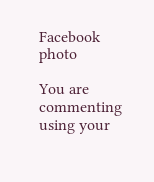Facebook photo

You are commenting using your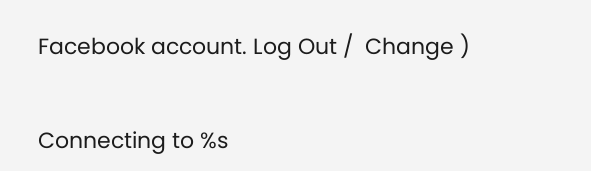Facebook account. Log Out /  Change )


Connecting to %s